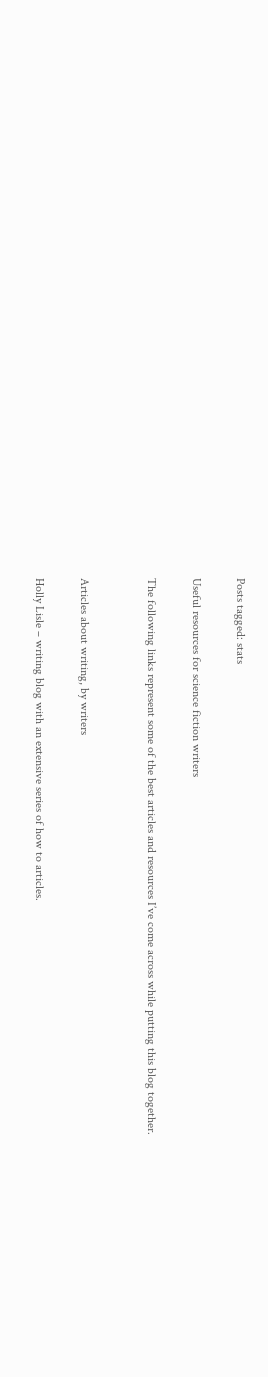Posts tagged: stats

Useful resources for science fiction writers

The following links represent some of the best articles and resources I’ve come across while putting this blog together.


Articles about writing, by writers

Holly Lisle – writing blog with an extensive series of how to articles.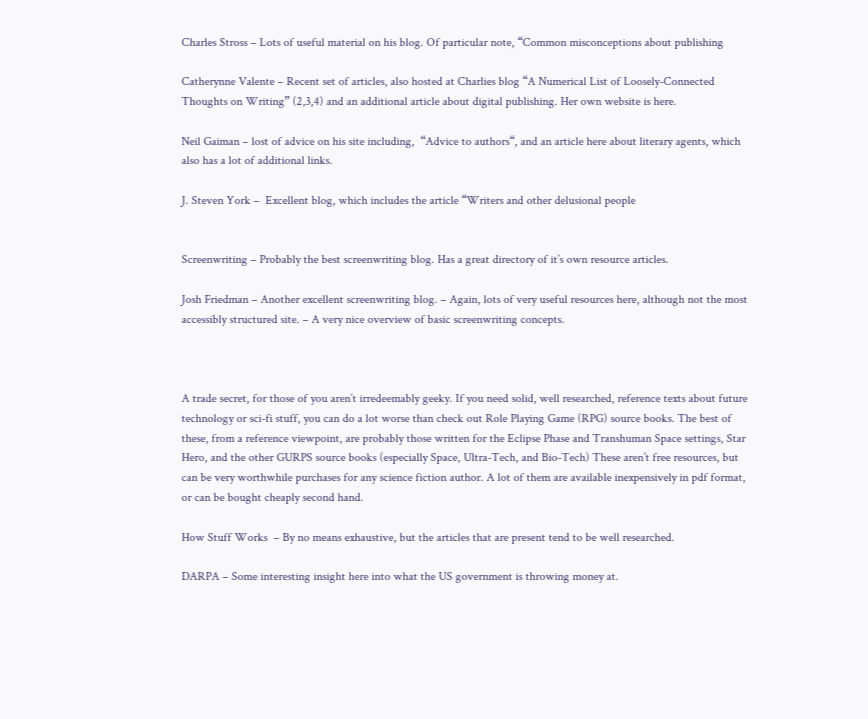Charles Stross – Lots of useful material on his blog. Of particular note, “Common misconceptions about publishing

Catherynne Valente – Recent set of articles, also hosted at Charlies blog “A Numerical List of Loosely-Connected Thoughts on Writing” (2,3,4) and an additional article about digital publishing. Her own website is here.

Neil Gaiman – lost of advice on his site including,  “Advice to authors“, and an article here about literary agents, which also has a lot of additional links.

J. Steven York –  Excellent blog, which includes the article “Writers and other delusional people


Screenwriting – Probably the best screenwriting blog. Has a great directory of it’s own resource articles.

Josh Friedman – Another excellent screenwriting blog. – Again, lots of very useful resources here, although not the most accessibly structured site. – A very nice overview of basic screenwriting concepts.



A trade secret, for those of you aren’t irredeemably geeky. If you need solid, well researched, reference texts about future technology or sci-fi stuff, you can do a lot worse than check out Role Playing Game (RPG) source books. The best of these, from a reference viewpoint, are probably those written for the Eclipse Phase and Transhuman Space settings, Star Hero, and the other GURPS source books (especially Space, Ultra-Tech, and Bio-Tech) These aren’t free resources, but can be very worthwhile purchases for any science fiction author. A lot of them are available inexpensively in pdf format, or can be bought cheaply second hand.

How Stuff Works  – By no means exhaustive, but the articles that are present tend to be well researched.

DARPA – Some interesting insight here into what the US government is throwing money at.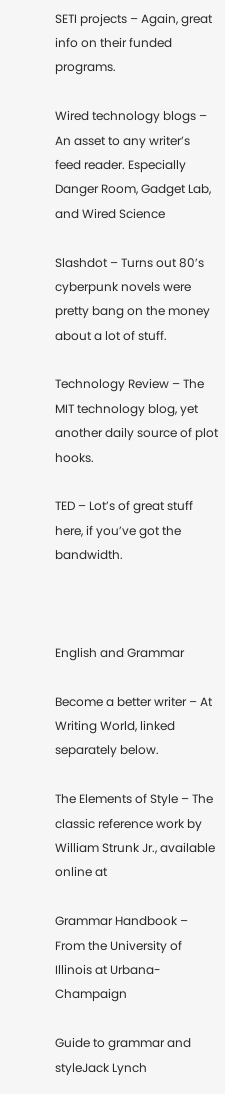SETI projects – Again, great info on their funded programs.

Wired technology blogs – An asset to any writer’s feed reader. Especially Danger Room, Gadget Lab, and Wired Science

Slashdot – Turns out 80’s cyberpunk novels were pretty bang on the money about a lot of stuff.

Technology Review – The MIT technology blog, yet another daily source of plot hooks.

TED – Lot’s of great stuff here, if you’ve got the bandwidth.



English and Grammar

Become a better writer – At Writing World, linked separately below.

The Elements of Style – The classic reference work by William Strunk Jr., available online at

Grammar Handbook – From the University of Illinois at Urbana-Champaign

Guide to grammar and styleJack Lynch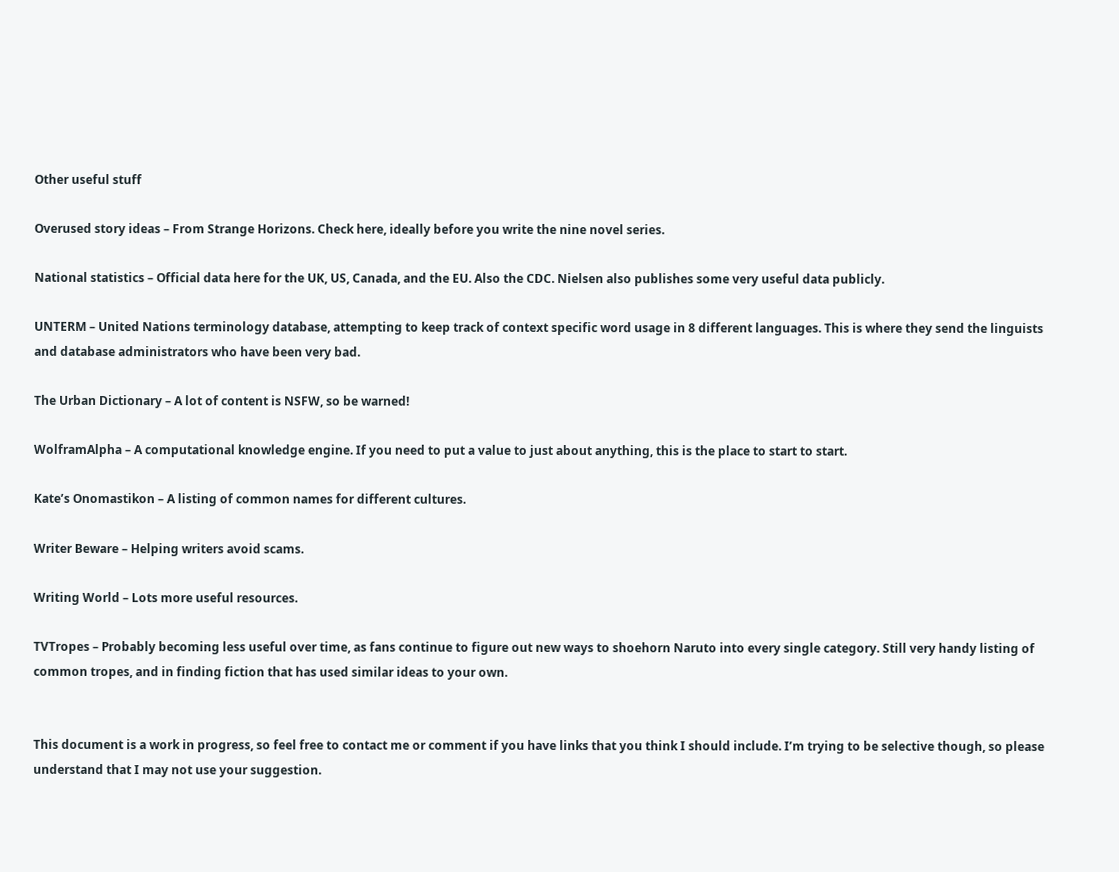Other useful stuff

Overused story ideas – From Strange Horizons. Check here, ideally before you write the nine novel series.

National statistics – Official data here for the UK, US, Canada, and the EU. Also the CDC. Nielsen also publishes some very useful data publicly.

UNTERM – United Nations terminology database, attempting to keep track of context specific word usage in 8 different languages. This is where they send the linguists and database administrators who have been very bad.

The Urban Dictionary – A lot of content is NSFW, so be warned!

WolframAlpha – A computational knowledge engine. If you need to put a value to just about anything, this is the place to start to start.

Kate’s Onomastikon – A listing of common names for different cultures.

Writer Beware – Helping writers avoid scams.

Writing World – Lots more useful resources.

TVTropes – Probably becoming less useful over time, as fans continue to figure out new ways to shoehorn Naruto into every single category. Still very handy listing of common tropes, and in finding fiction that has used similar ideas to your own.


This document is a work in progress, so feel free to contact me or comment if you have links that you think I should include. I’m trying to be selective though, so please understand that I may not use your suggestion.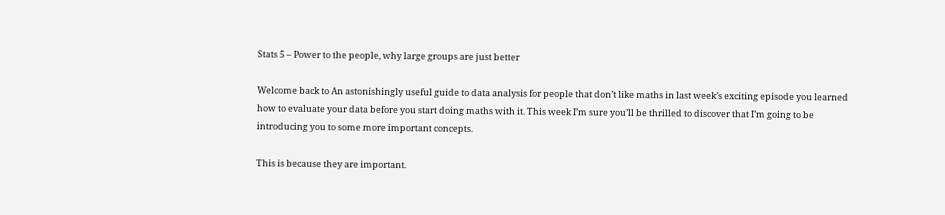Stats 5 – Power to the people, why large groups are just better

Welcome back to An astonishingly useful guide to data analysis for people that don’t like maths in last week’s exciting episode you learned how to evaluate your data before you start doing maths with it. This week I’m sure you’ll be thrilled to discover that I’m going to be introducing you to some more important concepts.

This is because they are important.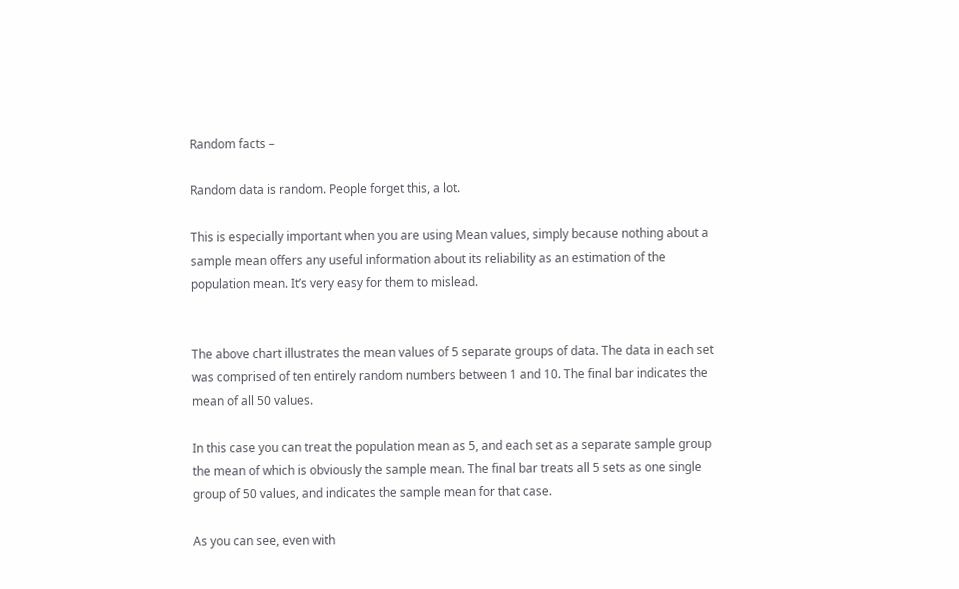Random facts –

Random data is random. People forget this, a lot.

This is especially important when you are using Mean values, simply because nothing about a sample mean offers any useful information about its reliability as an estimation of the population mean. It’s very easy for them to mislead.


The above chart illustrates the mean values of 5 separate groups of data. The data in each set was comprised of ten entirely random numbers between 1 and 10. The final bar indicates the mean of all 50 values.

In this case you can treat the population mean as 5, and each set as a separate sample group the mean of which is obviously the sample mean. The final bar treats all 5 sets as one single group of 50 values, and indicates the sample mean for that case.

As you can see, even with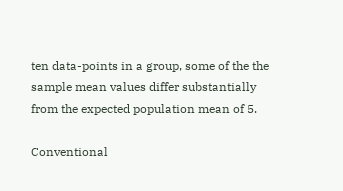ten data-points in a group, some of the the sample mean values differ substantially from the expected population mean of 5.

Conventional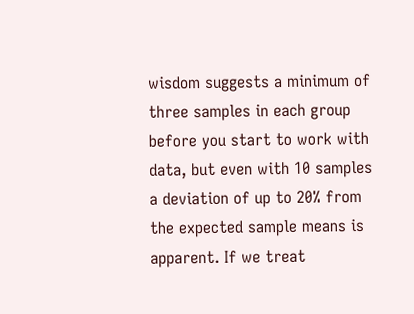wisdom suggests a minimum of three samples in each group before you start to work with data, but even with 10 samples a deviation of up to 20% from the expected sample means is apparent. If we treat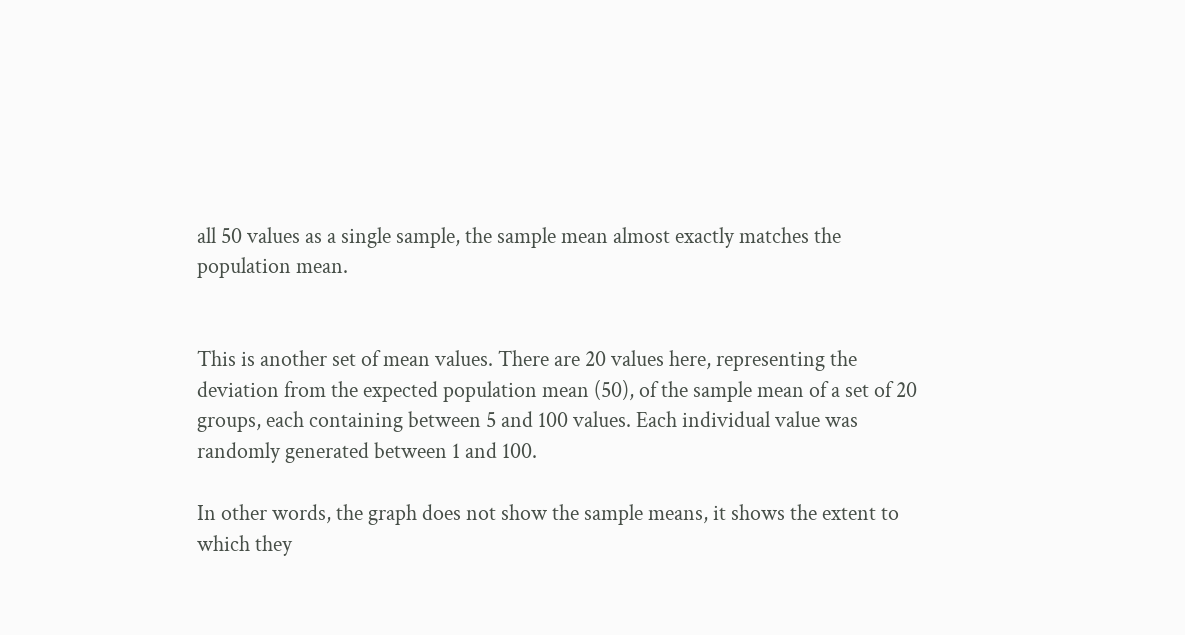all 50 values as a single sample, the sample mean almost exactly matches the population mean.


This is another set of mean values. There are 20 values here, representing the deviation from the expected population mean (50), of the sample mean of a set of 20 groups, each containing between 5 and 100 values. Each individual value was randomly generated between 1 and 100.

In other words, the graph does not show the sample means, it shows the extent to which they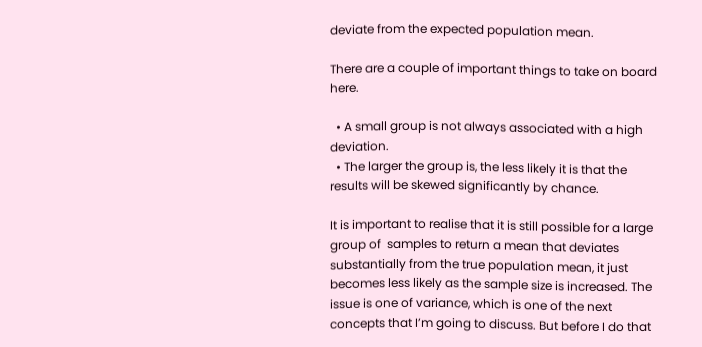deviate from the expected population mean.

There are a couple of important things to take on board here.

  • A small group is not always associated with a high deviation.
  • The larger the group is, the less likely it is that the results will be skewed significantly by chance.

It is important to realise that it is still possible for a large group of  samples to return a mean that deviates substantially from the true population mean, it just becomes less likely as the sample size is increased. The issue is one of variance, which is one of the next concepts that I’m going to discuss. But before I do that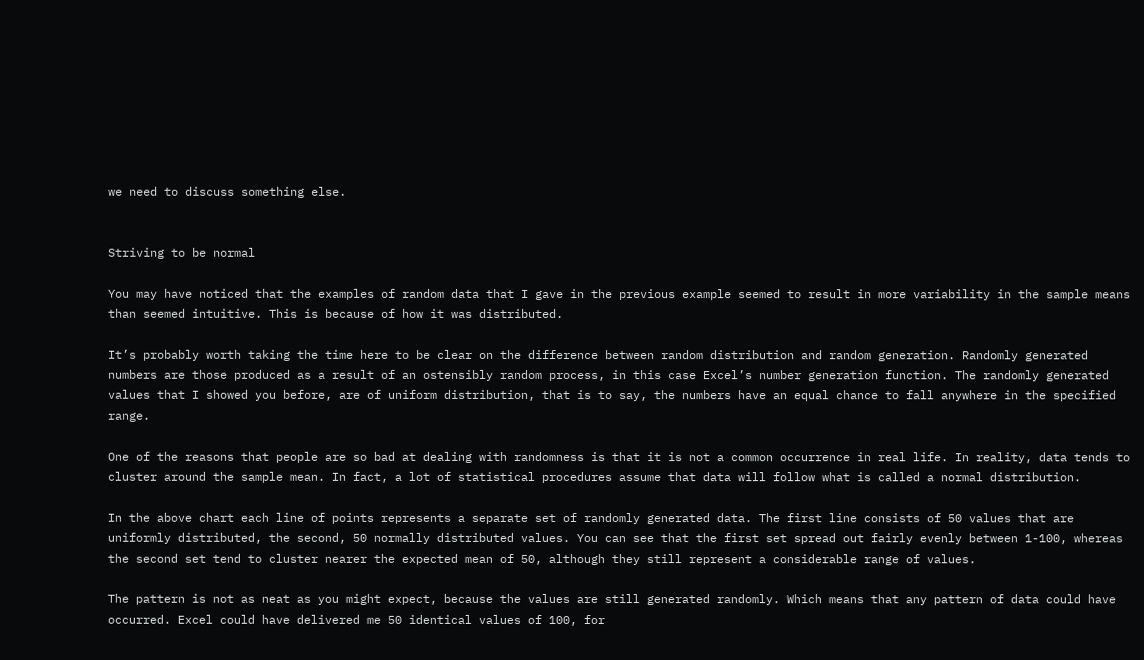we need to discuss something else.


Striving to be normal

You may have noticed that the examples of random data that I gave in the previous example seemed to result in more variability in the sample means than seemed intuitive. This is because of how it was distributed.

It’s probably worth taking the time here to be clear on the difference between random distribution and random generation. Randomly generated numbers are those produced as a result of an ostensibly random process, in this case Excel’s number generation function. The randomly generated values that I showed you before, are of uniform distribution, that is to say, the numbers have an equal chance to fall anywhere in the specified range.

One of the reasons that people are so bad at dealing with randomness is that it is not a common occurrence in real life. In reality, data tends to cluster around the sample mean. In fact, a lot of statistical procedures assume that data will follow what is called a normal distribution.

In the above chart each line of points represents a separate set of randomly generated data. The first line consists of 50 values that are uniformly distributed, the second, 50 normally distributed values. You can see that the first set spread out fairly evenly between 1-100, whereas the second set tend to cluster nearer the expected mean of 50, although they still represent a considerable range of values.

The pattern is not as neat as you might expect, because the values are still generated randomly. Which means that any pattern of data could have occurred. Excel could have delivered me 50 identical values of 100, for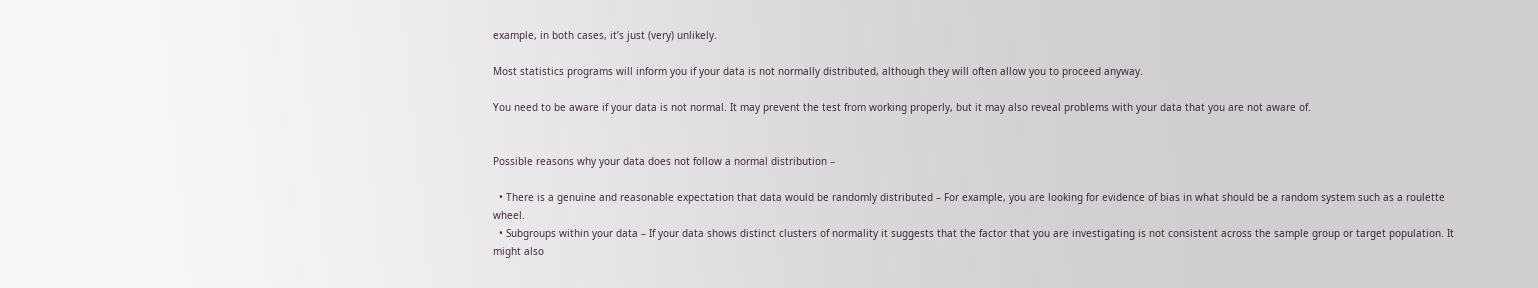example, in both cases, it’s just (very) unlikely.

Most statistics programs will inform you if your data is not normally distributed, although they will often allow you to proceed anyway.

You need to be aware if your data is not normal. It may prevent the test from working properly, but it may also reveal problems with your data that you are not aware of.


Possible reasons why your data does not follow a normal distribution –

  • There is a genuine and reasonable expectation that data would be randomly distributed – For example, you are looking for evidence of bias in what should be a random system such as a roulette wheel.
  • Subgroups within your data – If your data shows distinct clusters of normality it suggests that the factor that you are investigating is not consistent across the sample group or target population. It might also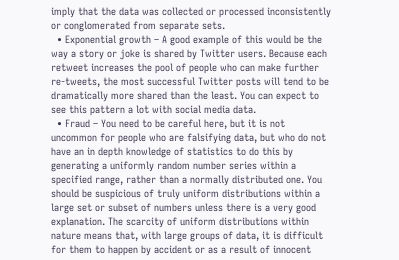imply that the data was collected or processed inconsistently or conglomerated from separate sets.
  • Exponential growth – A good example of this would be the way a story or joke is shared by Twitter users. Because each retweet increases the pool of people who can make further re-tweets, the most successful Twitter posts will tend to be dramatically more shared than the least. You can expect to see this pattern a lot with social media data.
  • Fraud – You need to be careful here, but it is not uncommon for people who are falsifying data, but who do not have an in depth knowledge of statistics to do this by generating a uniformly random number series within a specified range, rather than a normally distributed one. You should be suspicious of truly uniform distributions within a large set or subset of numbers unless there is a very good explanation. The scarcity of uniform distributions within nature means that, with large groups of data, it is difficult for them to happen by accident or as a result of innocent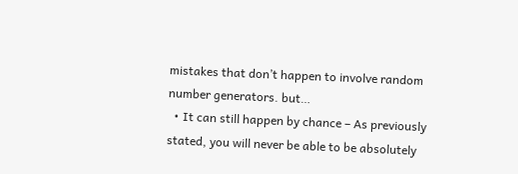mistakes that don’t happen to involve random number generators. but…
  • It can still happen by chance – As previously stated, you will never be able to be absolutely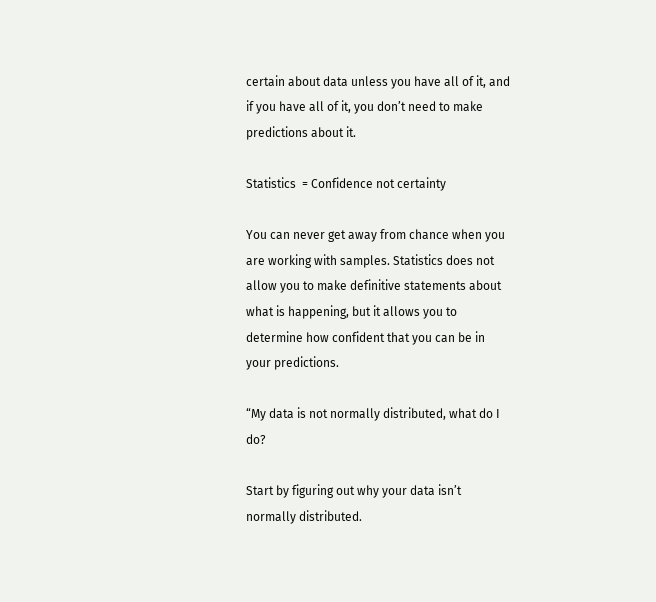certain about data unless you have all of it, and if you have all of it, you don’t need to make predictions about it.

Statistics  = Confidence not certainty

You can never get away from chance when you are working with samples. Statistics does not allow you to make definitive statements about what is happening, but it allows you to determine how confident that you can be in your predictions.

“My data is not normally distributed, what do I do?

Start by figuring out why your data isn’t normally distributed.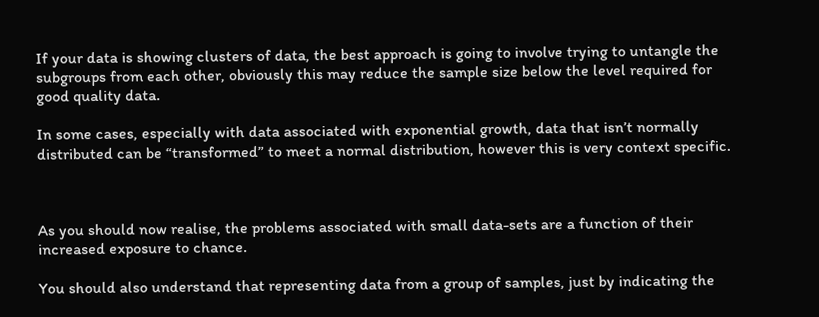If your data is showing clusters of data, the best approach is going to involve trying to untangle the subgroups from each other, obviously this may reduce the sample size below the level required for good quality data.

In some cases, especially with data associated with exponential growth, data that isn’t normally distributed can be “transformed” to meet a normal distribution, however this is very context specific.



As you should now realise, the problems associated with small data-sets are a function of their increased exposure to chance.

You should also understand that representing data from a group of samples, just by indicating the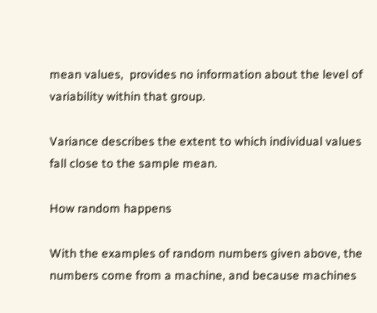mean values,  provides no information about the level of variability within that group.

Variance describes the extent to which individual values fall close to the sample mean.

How random happens

With the examples of random numbers given above, the numbers come from a machine, and because machines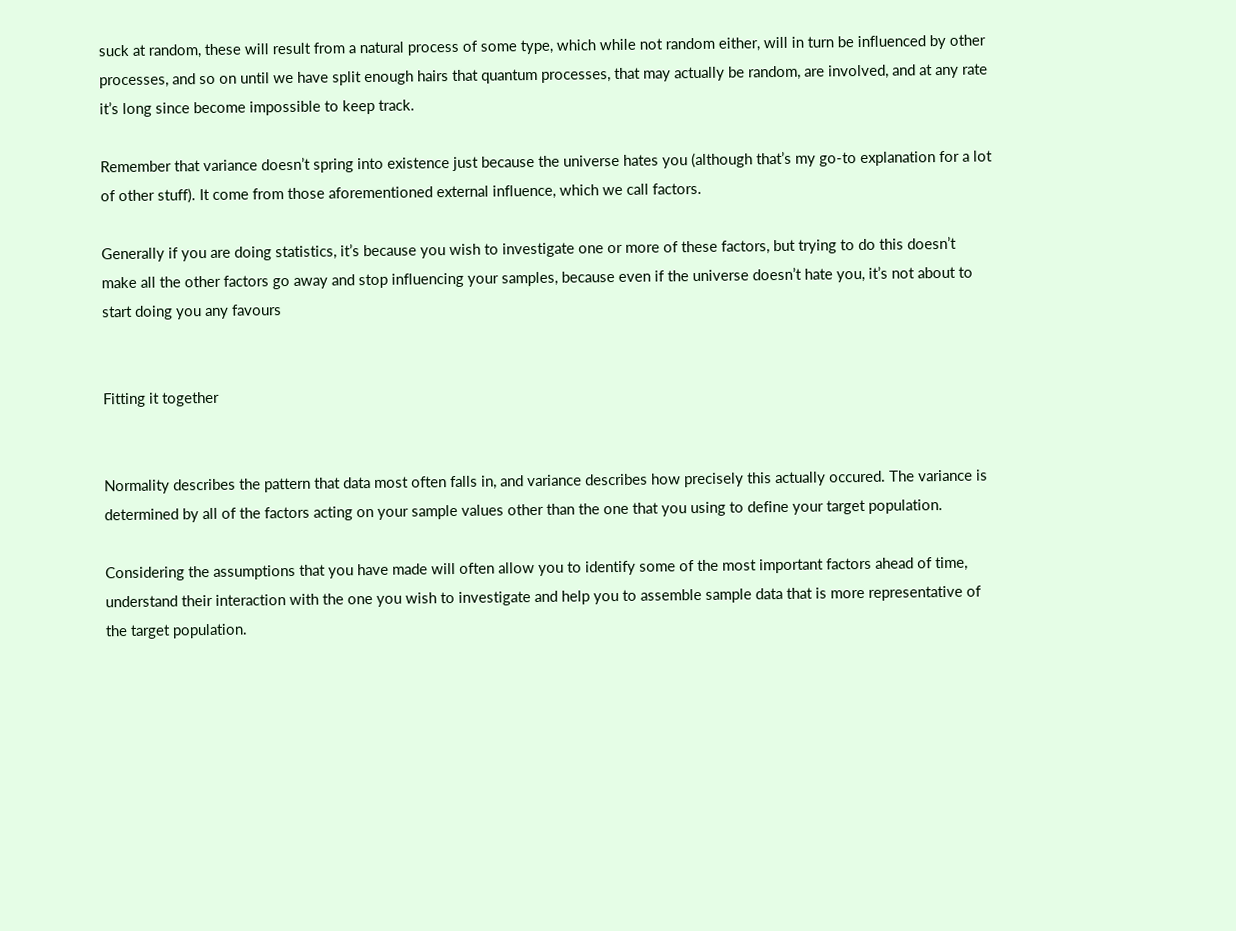suck at random, these will result from a natural process of some type, which while not random either, will in turn be influenced by other processes, and so on until we have split enough hairs that quantum processes, that may actually be random, are involved, and at any rate it’s long since become impossible to keep track.

Remember that variance doesn’t spring into existence just because the universe hates you (although that’s my go-to explanation for a lot of other stuff). It come from those aforementioned external influence, which we call factors.

Generally if you are doing statistics, it’s because you wish to investigate one or more of these factors, but trying to do this doesn’t make all the other factors go away and stop influencing your samples, because even if the universe doesn’t hate you, it’s not about to start doing you any favours


Fitting it together


Normality describes the pattern that data most often falls in, and variance describes how precisely this actually occured. The variance is determined by all of the factors acting on your sample values other than the one that you using to define your target population.

Considering the assumptions that you have made will often allow you to identify some of the most important factors ahead of time, understand their interaction with the one you wish to investigate and help you to assemble sample data that is more representative of the target population.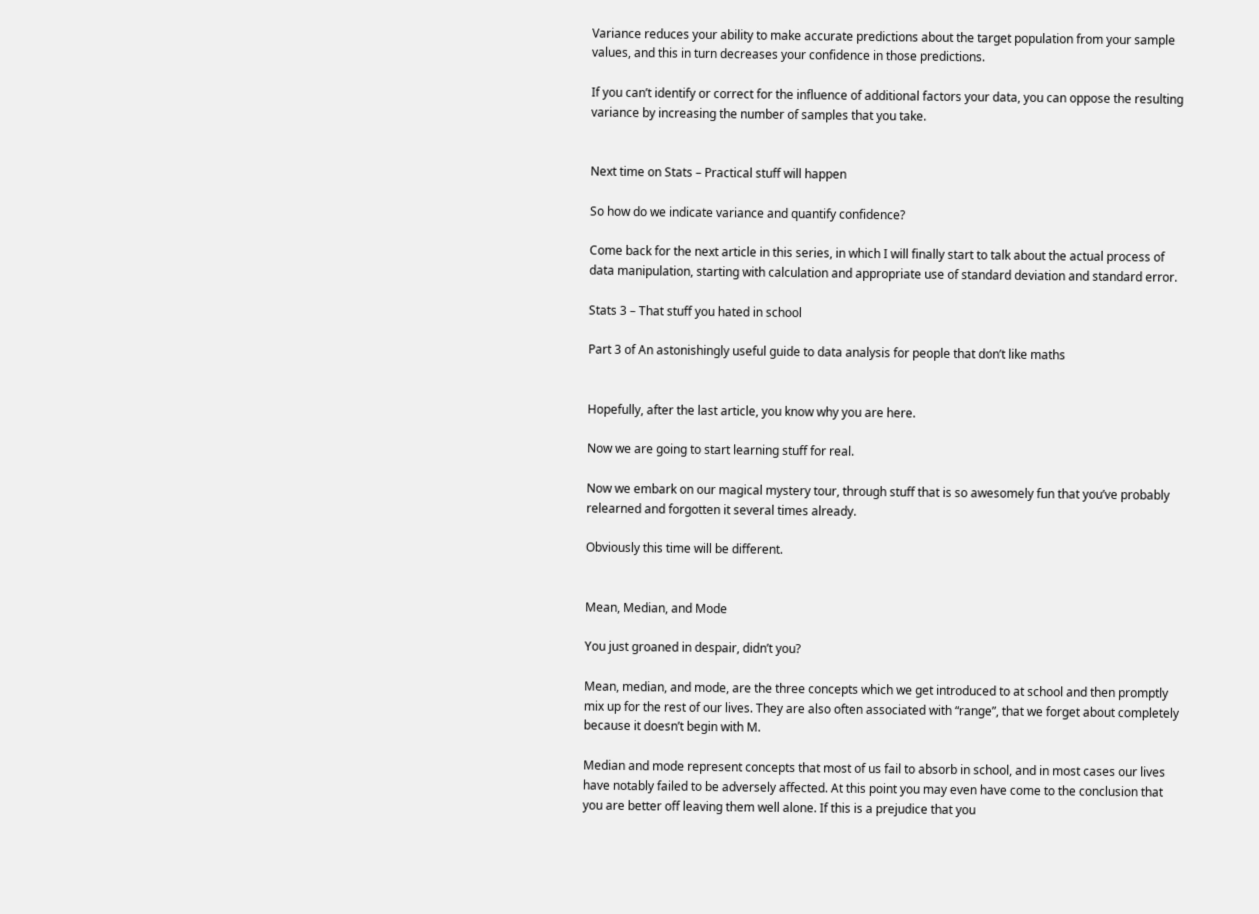Variance reduces your ability to make accurate predictions about the target population from your sample values, and this in turn decreases your confidence in those predictions.

If you can’t identify or correct for the influence of additional factors your data, you can oppose the resulting variance by increasing the number of samples that you take.


Next time on Stats – Practical stuff will happen

So how do we indicate variance and quantify confidence?

Come back for the next article in this series, in which I will finally start to talk about the actual process of data manipulation, starting with calculation and appropriate use of standard deviation and standard error.

Stats 3 – That stuff you hated in school

Part 3 of An astonishingly useful guide to data analysis for people that don’t like maths


Hopefully, after the last article, you know why you are here.

Now we are going to start learning stuff for real.

Now we embark on our magical mystery tour, through stuff that is so awesomely fun that you’ve probably relearned and forgotten it several times already.

Obviously this time will be different.


Mean, Median, and Mode

You just groaned in despair, didn’t you?

Mean, median, and mode, are the three concepts which we get introduced to at school and then promptly mix up for the rest of our lives. They are also often associated with “range”, that we forget about completely because it doesn’t begin with M.

Median and mode represent concepts that most of us fail to absorb in school, and in most cases our lives have notably failed to be adversely affected. At this point you may even have come to the conclusion that you are better off leaving them well alone. If this is a prejudice that you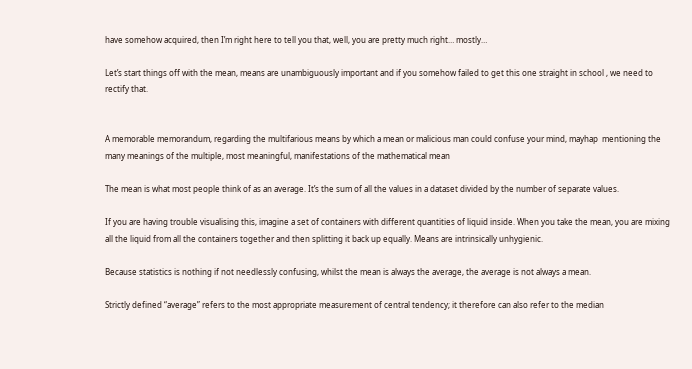have somehow acquired, then I’m right here to tell you that, well, you are pretty much right… mostly…

Let’s start things off with the mean, means are unambiguously important and if you somehow failed to get this one straight in school , we need to rectify that.


A memorable memorandum, regarding the multifarious means by which a mean or malicious man could confuse your mind, mayhap  mentioning the many meanings of the multiple, most meaningful, manifestations of the mathematical mean

The mean is what most people think of as an average. It’s the sum of all the values in a dataset divided by the number of separate values.

If you are having trouble visualising this, imagine a set of containers with different quantities of liquid inside. When you take the mean, you are mixing all the liquid from all the containers together and then splitting it back up equally. Means are intrinsically unhygienic.

Because statistics is nothing if not needlessly confusing, whilst the mean is always the average, the average is not always a mean.

Strictly defined “average” refers to the most appropriate measurement of central tendency; it therefore can also refer to the median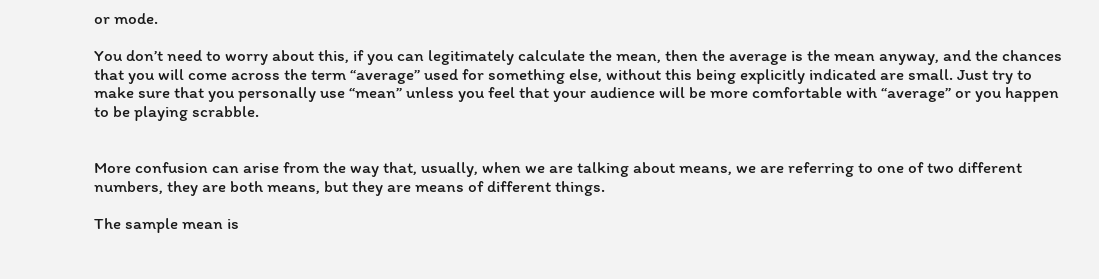or mode.

You don’t need to worry about this, if you can legitimately calculate the mean, then the average is the mean anyway, and the chances that you will come across the term “average” used for something else, without this being explicitly indicated are small. Just try to make sure that you personally use “mean” unless you feel that your audience will be more comfortable with “average” or you happen to be playing scrabble.


More confusion can arise from the way that, usually, when we are talking about means, we are referring to one of two different numbers, they are both means, but they are means of different things.

The sample mean is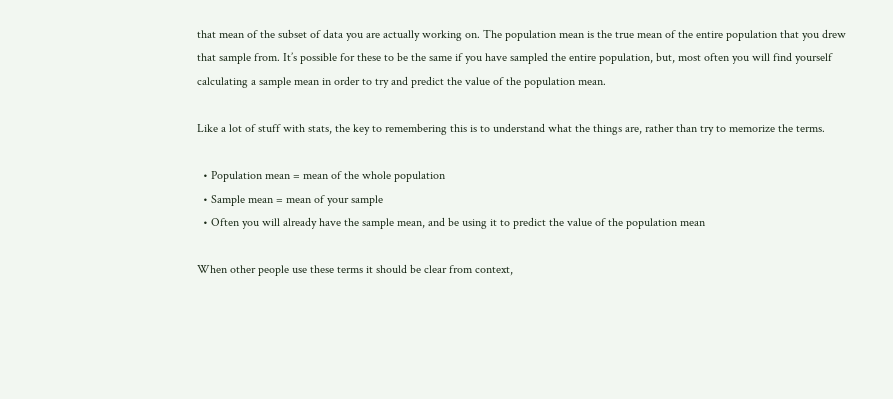that mean of the subset of data you are actually working on. The population mean is the true mean of the entire population that you drew that sample from. It’s possible for these to be the same if you have sampled the entire population, but, most often you will find yourself calculating a sample mean in order to try and predict the value of the population mean.

Like a lot of stuff with stats, the key to remembering this is to understand what the things are, rather than try to memorize the terms.

  • Population mean = mean of the whole population
  • Sample mean = mean of your sample
  • Often you will already have the sample mean, and be using it to predict the value of the population mean

When other people use these terms it should be clear from context,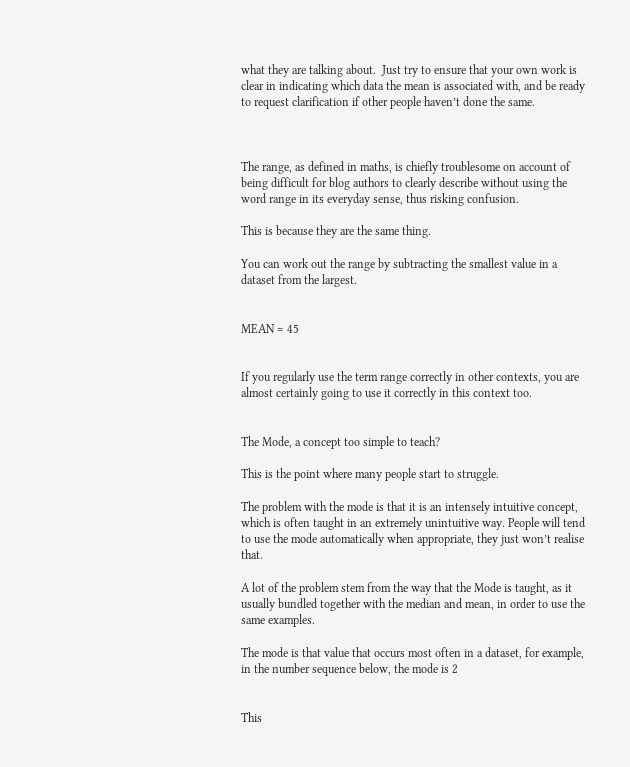what they are talking about.  Just try to ensure that your own work is clear in indicating which data the mean is associated with, and be ready to request clarification if other people haven’t done the same.



The range, as defined in maths, is chiefly troublesome on account of being difficult for blog authors to clearly describe without using the word range in its everyday sense, thus risking confusion.

This is because they are the same thing.

You can work out the range by subtracting the smallest value in a dataset from the largest.


MEAN = 45


If you regularly use the term range correctly in other contexts, you are almost certainly going to use it correctly in this context too.


The Mode, a concept too simple to teach?

This is the point where many people start to struggle.

The problem with the mode is that it is an intensely intuitive concept, which is often taught in an extremely unintuitive way. People will tend to use the mode automatically when appropriate, they just won’t realise that.

A lot of the problem stem from the way that the Mode is taught, as it usually bundled together with the median and mean, in order to use the same examples.

The mode is that value that occurs most often in a dataset, for example, in the number sequence below, the mode is 2


This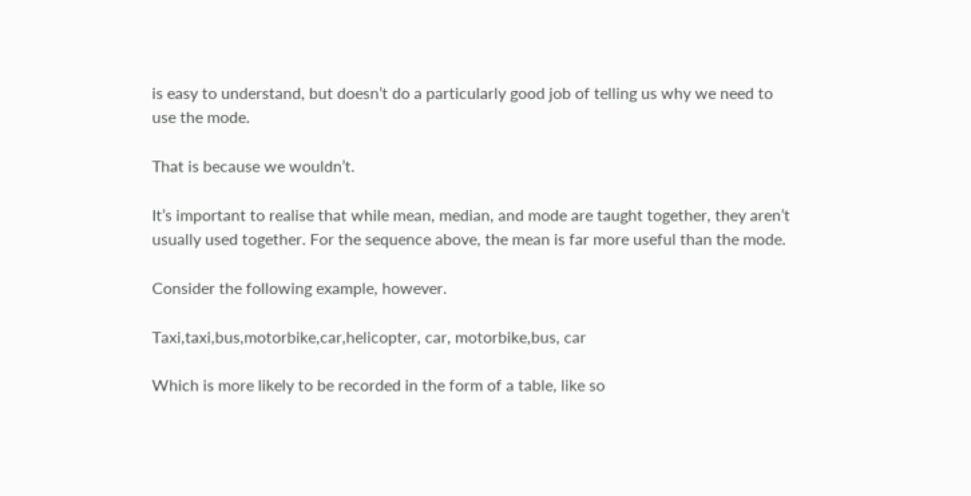is easy to understand, but doesn’t do a particularly good job of telling us why we need to use the mode.

That is because we wouldn’t.

It’s important to realise that while mean, median, and mode are taught together, they aren’t usually used together. For the sequence above, the mean is far more useful than the mode.

Consider the following example, however.

Taxi,taxi,bus,motorbike,car,helicopter, car, motorbike,bus, car

Which is more likely to be recorded in the form of a table, like so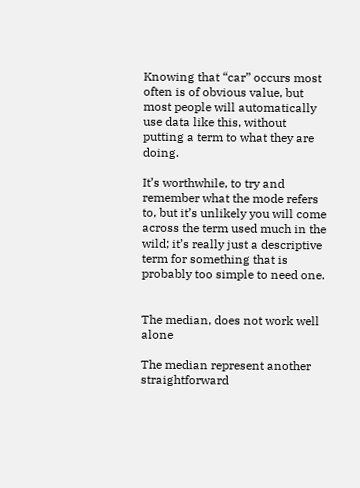Knowing that “car” occurs most often is of obvious value, but most people will automatically use data like this, without putting a term to what they are doing.

It’s worthwhile, to try and remember what the mode refers to, but it’s unlikely you will come across the term used much in the wild; it’s really just a descriptive term for something that is probably too simple to need one.


The median, does not work well alone

The median represent another straightforward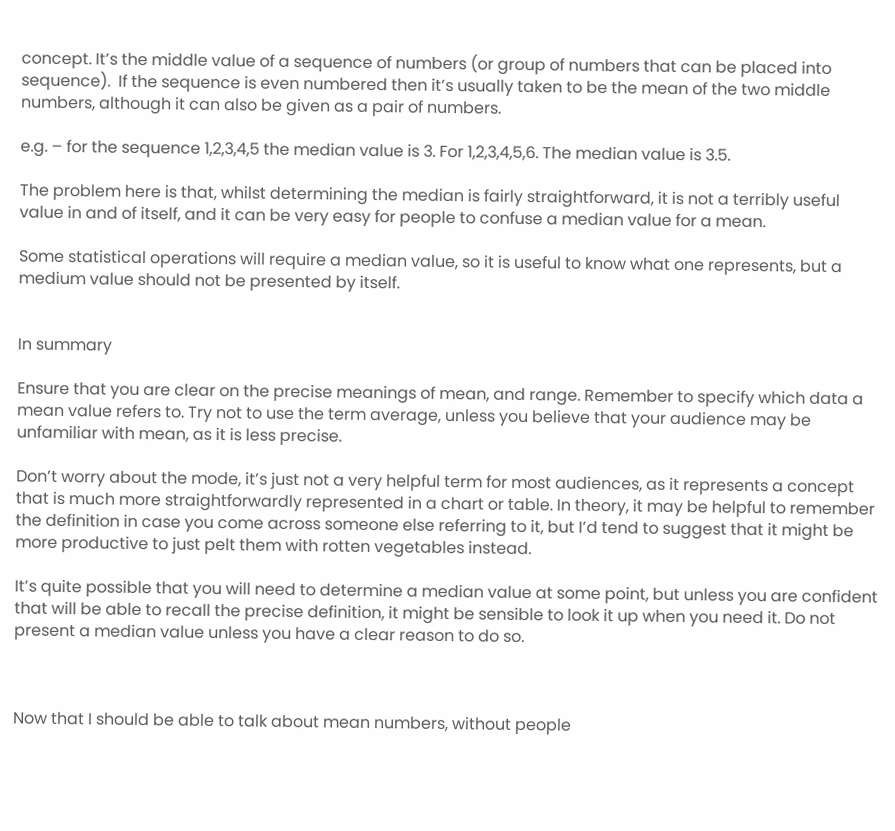concept. It’s the middle value of a sequence of numbers (or group of numbers that can be placed into sequence).  If the sequence is even numbered then it’s usually taken to be the mean of the two middle numbers, although it can also be given as a pair of numbers.

e.g. – for the sequence 1,2,3,4,5 the median value is 3. For 1,2,3,4,5,6. The median value is 3.5.

The problem here is that, whilst determining the median is fairly straightforward, it is not a terribly useful value in and of itself, and it can be very easy for people to confuse a median value for a mean.

Some statistical operations will require a median value, so it is useful to know what one represents, but a medium value should not be presented by itself.


In summary

Ensure that you are clear on the precise meanings of mean, and range. Remember to specify which data a mean value refers to. Try not to use the term average, unless you believe that your audience may be unfamiliar with mean, as it is less precise.

Don’t worry about the mode, it’s just not a very helpful term for most audiences, as it represents a concept that is much more straightforwardly represented in a chart or table. In theory, it may be helpful to remember the definition in case you come across someone else referring to it, but I’d tend to suggest that it might be more productive to just pelt them with rotten vegetables instead.

It’s quite possible that you will need to determine a median value at some point, but unless you are confident that will be able to recall the precise definition, it might be sensible to look it up when you need it. Do not present a median value unless you have a clear reason to do so.



Now that I should be able to talk about mean numbers, without people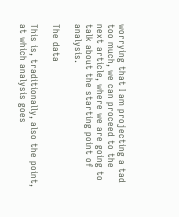worrying that I am projecting a tad too much, we can proceed to the next article, where we are going to talk about the starting point of analysis.

The data

This is, traditionally, also the point, at which analysis goes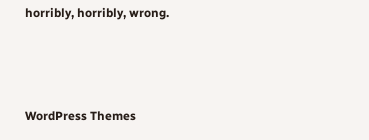horribly, horribly, wrong.



WordPress Themes